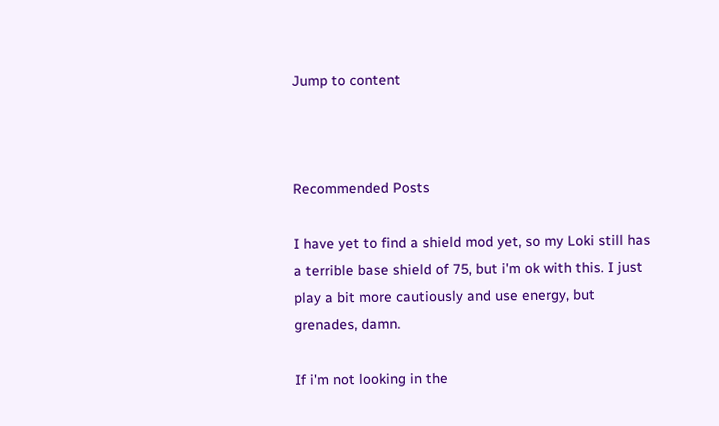Jump to content



Recommended Posts

I have yet to find a shield mod yet, so my Loki still has a terrible base shield of 75, but i'm ok with this. I just play a bit more cautiously and use energy, but grenades, damn.

If i'm not looking in the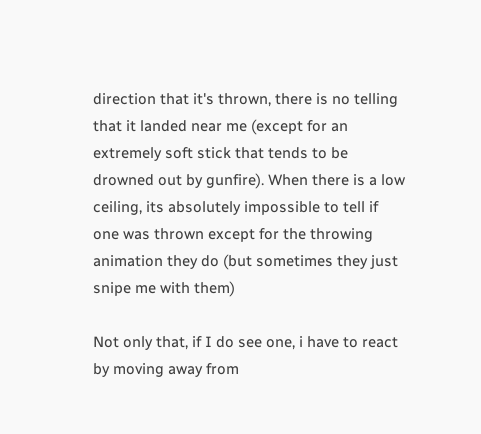direction that it's thrown, there is no telling that it landed near me (except for an extremely soft stick that tends to be drowned out by gunfire). When there is a low ceiling, its absolutely impossible to tell if one was thrown except for the throwing animation they do (but sometimes they just snipe me with them)

Not only that, if I do see one, i have to react by moving away from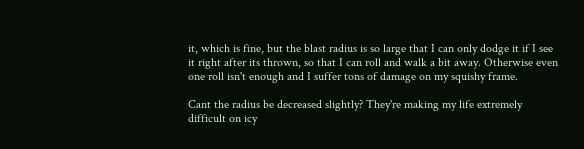it, which is fine, but the blast radius is so large that I can only dodge it if I see it right after its thrown, so that I can roll and walk a bit away. Otherwise even one roll isn't enough and I suffer tons of damage on my squishy frame.

Cant the radius be decreased slightly? They're making my life extremely difficult on icy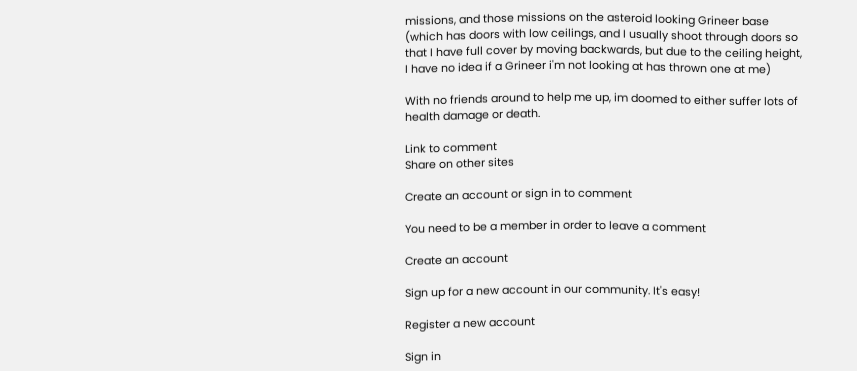missions, and those missions on the asteroid looking Grineer base (which has doors with low ceilings, and I usually shoot through doors so that I have full cover by moving backwards, but due to the ceiling height, I have no idea if a Grineer i'm not looking at has thrown one at me)

With no friends around to help me up, im doomed to either suffer lots of health damage or death.

Link to comment
Share on other sites

Create an account or sign in to comment

You need to be a member in order to leave a comment

Create an account

Sign up for a new account in our community. It's easy!

Register a new account

Sign in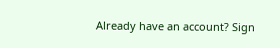Already have an account? Sign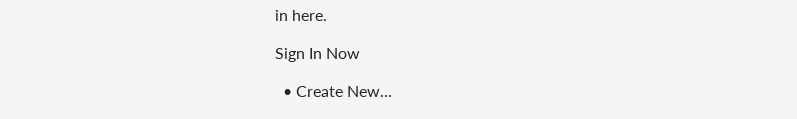in here.

Sign In Now

  • Create New...